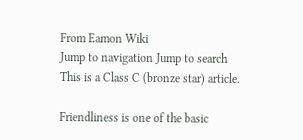From Eamon Wiki
Jump to navigation Jump to search
This is a Class C (bronze star) article.

Friendliness is one of the basic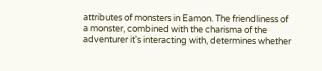attributes of monsters in Eamon. The friendliness of a monster, combined with the charisma of the adventurer it's interacting with, determines whether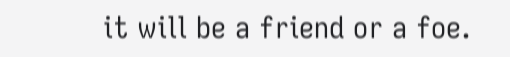it will be a friend or a foe.